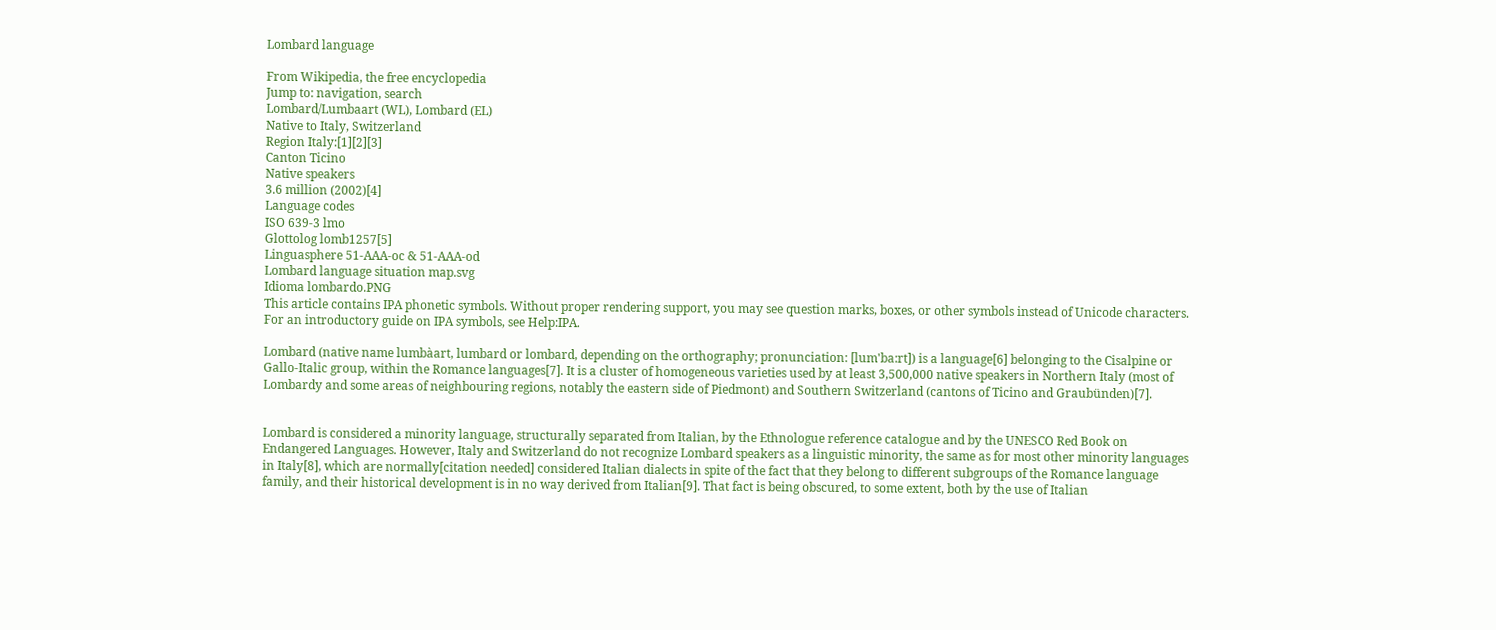Lombard language

From Wikipedia, the free encyclopedia
Jump to: navigation, search
Lombard/Lumbaart (WL), Lombard (EL)
Native to Italy, Switzerland
Region Italy:[1][2][3]
Canton Ticino
Native speakers
3.6 million (2002)[4]
Language codes
ISO 639-3 lmo
Glottolog lomb1257[5]
Linguasphere 51-AAA-oc & 51-AAA-od
Lombard language situation map.svg
Idioma lombardo.PNG
This article contains IPA phonetic symbols. Without proper rendering support, you may see question marks, boxes, or other symbols instead of Unicode characters. For an introductory guide on IPA symbols, see Help:IPA.

Lombard (native name lumbàart, lumbard or lombard, depending on the orthography; pronunciation: [lum'ba:rt]) is a language[6] belonging to the Cisalpine or Gallo-Italic group, within the Romance languages[7]. It is a cluster of homogeneous varieties used by at least 3,500,000 native speakers in Northern Italy (most of Lombardy and some areas of neighbouring regions, notably the eastern side of Piedmont) and Southern Switzerland (cantons of Ticino and Graubünden)[7].


Lombard is considered a minority language, structurally separated from Italian, by the Ethnologue reference catalogue and by the UNESCO Red Book on Endangered Languages. However, Italy and Switzerland do not recognize Lombard speakers as a linguistic minority, the same as for most other minority languages in Italy[8], which are normally[citation needed] considered Italian dialects in spite of the fact that they belong to different subgroups of the Romance language family, and their historical development is in no way derived from Italian[9]. That fact is being obscured, to some extent, both by the use of Italian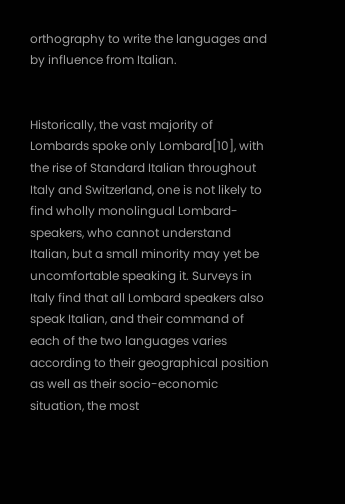orthography to write the languages and by influence from Italian.


Historically, the vast majority of Lombards spoke only Lombard[10], with the rise of Standard Italian throughout Italy and Switzerland, one is not likely to find wholly monolingual Lombard-speakers, who cannot understand Italian, but a small minority may yet be uncomfortable speaking it. Surveys in Italy find that all Lombard speakers also speak Italian, and their command of each of the two languages varies according to their geographical position as well as their socio-economic situation, the most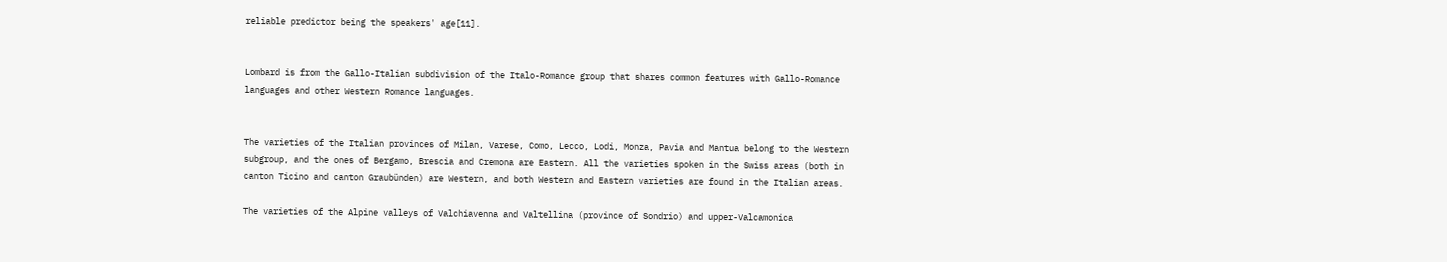reliable predictor being the speakers' age[11].


Lombard is from the Gallo-Italian subdivision of the Italo-Romance group that shares common features with Gallo-Romance languages and other Western Romance languages.


The varieties of the Italian provinces of Milan, Varese, Como, Lecco, Lodi, Monza, Pavia and Mantua belong to the Western subgroup, and the ones of Bergamo, Brescia and Cremona are Eastern. All the varieties spoken in the Swiss areas (both in canton Ticino and canton Graubünden) are Western, and both Western and Eastern varieties are found in the Italian areas.

The varieties of the Alpine valleys of Valchiavenna and Valtellina (province of Sondrio) and upper-Valcamonica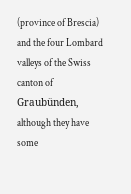(province of Brescia) and the four Lombard valleys of the Swiss canton of Graubünden, although they have some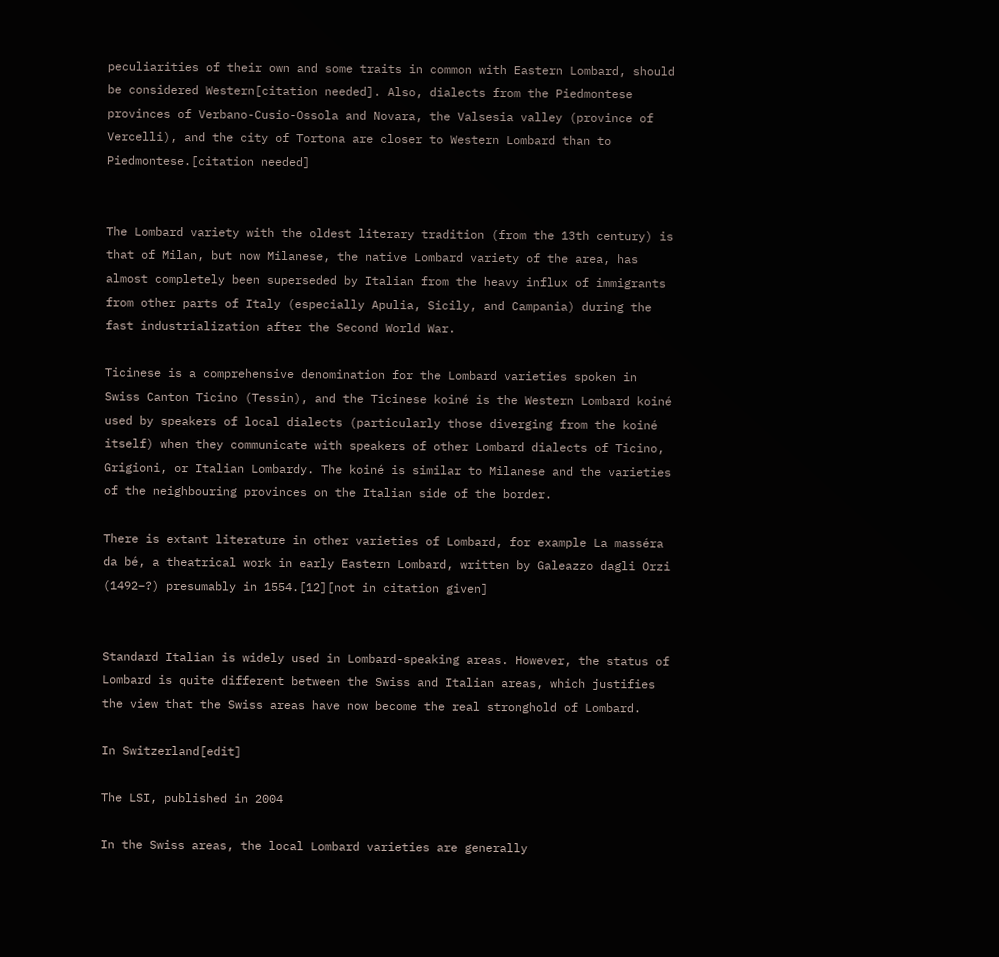peculiarities of their own and some traits in common with Eastern Lombard, should be considered Western[citation needed]. Also, dialects from the Piedmontese provinces of Verbano-Cusio-Ossola and Novara, the Valsesia valley (province of Vercelli), and the city of Tortona are closer to Western Lombard than to Piedmontese.[citation needed]


The Lombard variety with the oldest literary tradition (from the 13th century) is that of Milan, but now Milanese, the native Lombard variety of the area, has almost completely been superseded by Italian from the heavy influx of immigrants from other parts of Italy (especially Apulia, Sicily, and Campania) during the fast industrialization after the Second World War.

Ticinese is a comprehensive denomination for the Lombard varieties spoken in Swiss Canton Ticino (Tessin), and the Ticinese koiné is the Western Lombard koiné used by speakers of local dialects (particularly those diverging from the koiné itself) when they communicate with speakers of other Lombard dialects of Ticino, Grigioni, or Italian Lombardy. The koiné is similar to Milanese and the varieties of the neighbouring provinces on the Italian side of the border.

There is extant literature in other varieties of Lombard, for example La masséra da bé, a theatrical work in early Eastern Lombard, written by Galeazzo dagli Orzi (1492–?) presumably in 1554.[12][not in citation given]


Standard Italian is widely used in Lombard-speaking areas. However, the status of Lombard is quite different between the Swiss and Italian areas, which justifies the view that the Swiss areas have now become the real stronghold of Lombard.

In Switzerland[edit]

The LSI, published in 2004

In the Swiss areas, the local Lombard varieties are generally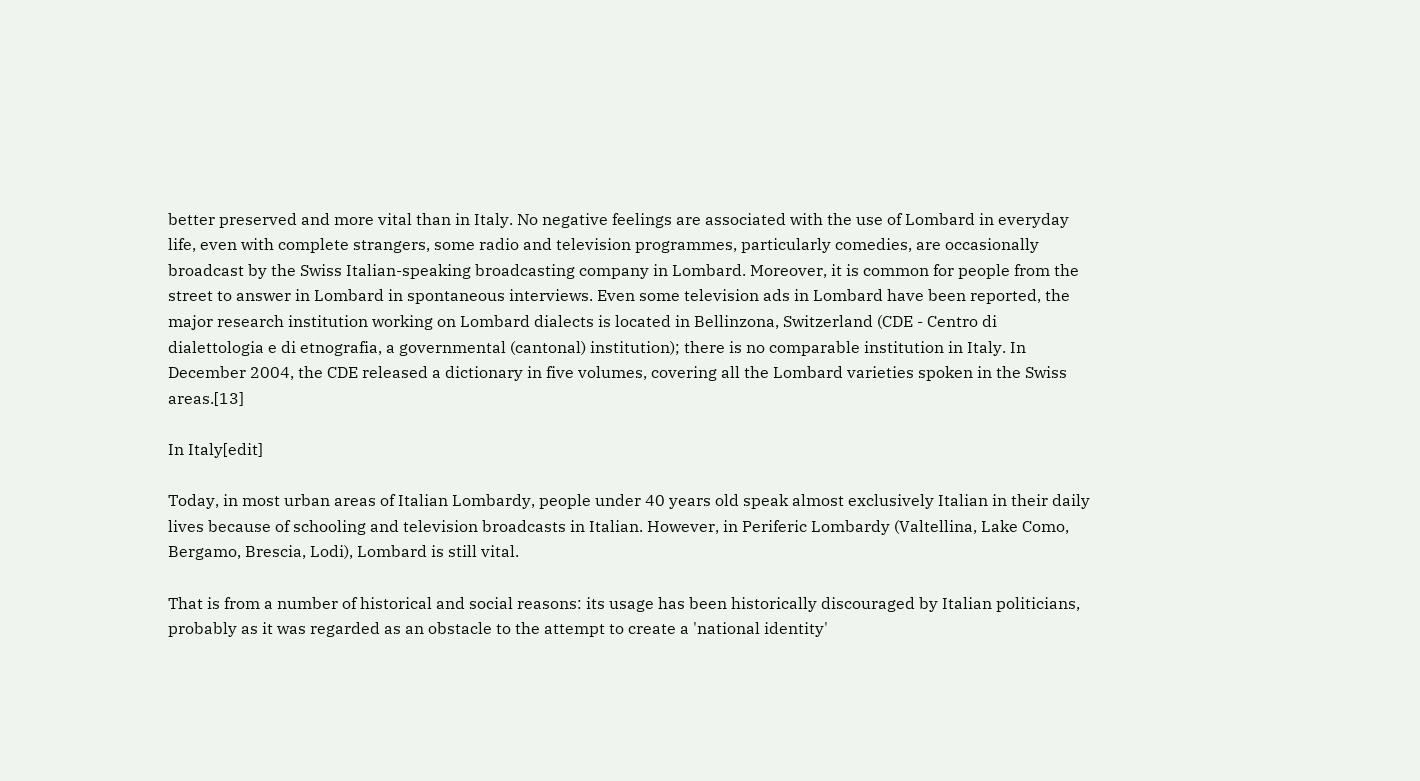better preserved and more vital than in Italy. No negative feelings are associated with the use of Lombard in everyday life, even with complete strangers, some radio and television programmes, particularly comedies, are occasionally broadcast by the Swiss Italian-speaking broadcasting company in Lombard. Moreover, it is common for people from the street to answer in Lombard in spontaneous interviews. Even some television ads in Lombard have been reported, the major research institution working on Lombard dialects is located in Bellinzona, Switzerland (CDE - Centro di dialettologia e di etnografia, a governmental (cantonal) institution); there is no comparable institution in Italy. In December 2004, the CDE released a dictionary in five volumes, covering all the Lombard varieties spoken in the Swiss areas.[13]

In Italy[edit]

Today, in most urban areas of Italian Lombardy, people under 40 years old speak almost exclusively Italian in their daily lives because of schooling and television broadcasts in Italian. However, in Periferic Lombardy (Valtellina, Lake Como, Bergamo, Brescia, Lodi), Lombard is still vital.

That is from a number of historical and social reasons: its usage has been historically discouraged by Italian politicians, probably as it was regarded as an obstacle to the attempt to create a 'national identity'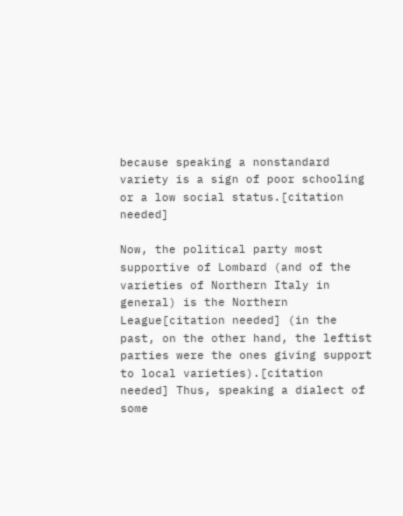because speaking a nonstandard variety is a sign of poor schooling or a low social status.[citation needed]

Now, the political party most supportive of Lombard (and of the varieties of Northern Italy in general) is the Northern League[citation needed] (in the past, on the other hand, the leftist parties were the ones giving support to local varieties).[citation needed] Thus, speaking a dialect of some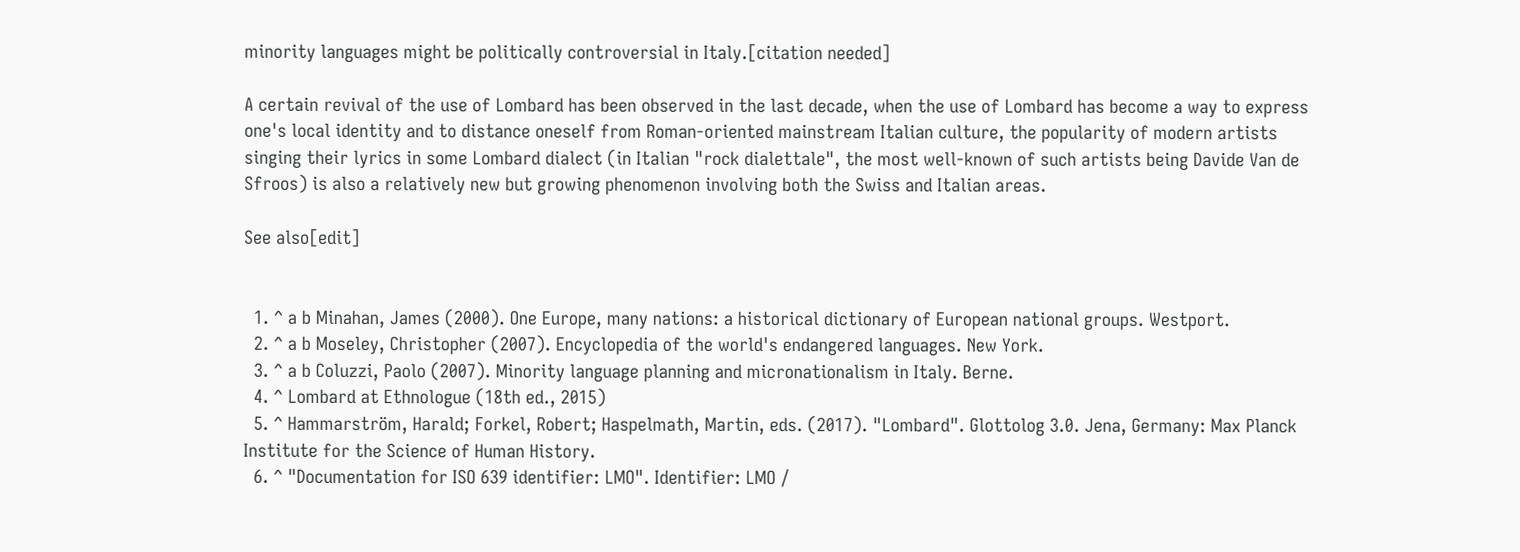minority languages might be politically controversial in Italy.[citation needed]

A certain revival of the use of Lombard has been observed in the last decade, when the use of Lombard has become a way to express one's local identity and to distance oneself from Roman-oriented mainstream Italian culture, the popularity of modern artists singing their lyrics in some Lombard dialect (in Italian "rock dialettale", the most well-known of such artists being Davide Van de Sfroos) is also a relatively new but growing phenomenon involving both the Swiss and Italian areas.

See also[edit]


  1. ^ a b Minahan, James (2000). One Europe, many nations: a historical dictionary of European national groups. Westport.
  2. ^ a b Moseley, Christopher (2007). Encyclopedia of the world's endangered languages. New York.
  3. ^ a b Coluzzi, Paolo (2007). Minority language planning and micronationalism in Italy. Berne.
  4. ^ Lombard at Ethnologue (18th ed., 2015)
  5. ^ Hammarström, Harald; Forkel, Robert; Haspelmath, Martin, eds. (2017). "Lombard". Glottolog 3.0. Jena, Germany: Max Planck Institute for the Science of Human History.
  6. ^ "Documentation for ISO 639 identifier: LMO". Identifier: LMO /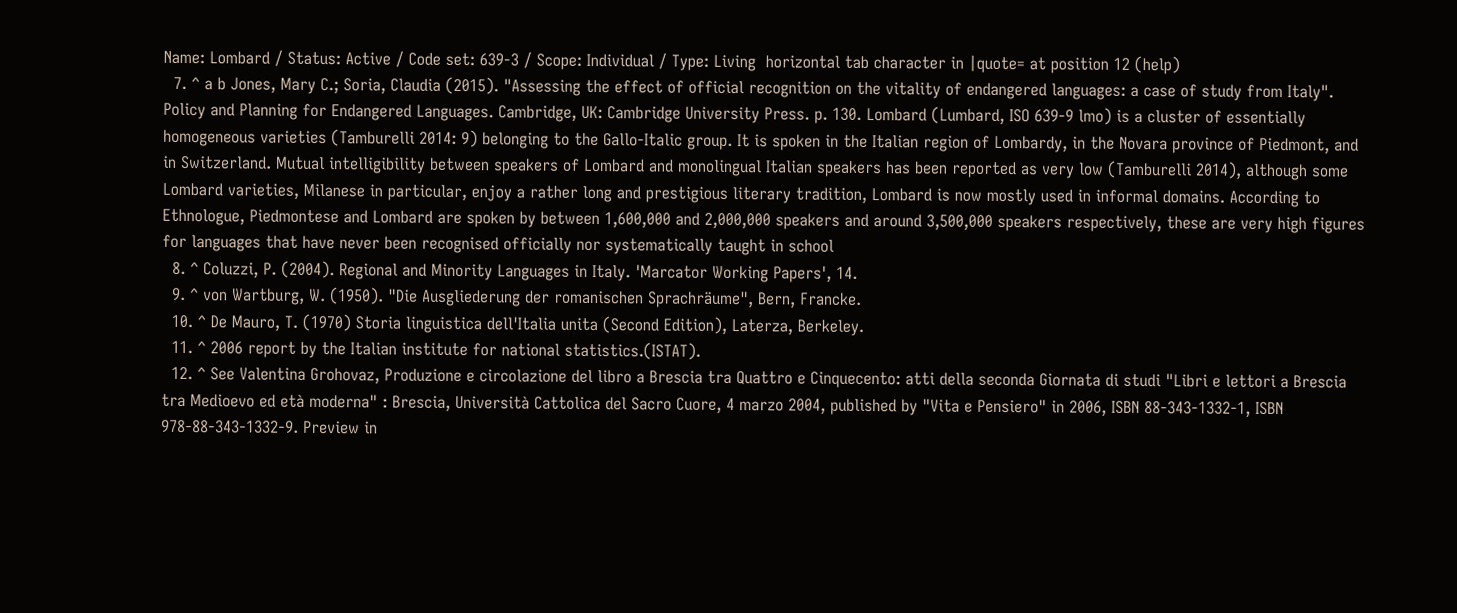Name: Lombard / Status: Active / Code set: 639-3 / Scope: Individual / Type: Living  horizontal tab character in |quote= at position 12 (help)
  7. ^ a b Jones, Mary C.; Soria, Claudia (2015). "Assessing the effect of official recognition on the vitality of endangered languages: a case of study from Italy". Policy and Planning for Endangered Languages. Cambridge, UK: Cambridge University Press. p. 130. Lombard (Lumbard, ISO 639-9 lmo) is a cluster of essentially homogeneous varieties (Tamburelli 2014: 9) belonging to the Gallo-Italic group. It is spoken in the Italian region of Lombardy, in the Novara province of Piedmont, and in Switzerland. Mutual intelligibility between speakers of Lombard and monolingual Italian speakers has been reported as very low (Tamburelli 2014), although some Lombard varieties, Milanese in particular, enjoy a rather long and prestigious literary tradition, Lombard is now mostly used in informal domains. According to Ethnologue, Piedmontese and Lombard are spoken by between 1,600,000 and 2,000,000 speakers and around 3,500,000 speakers respectively, these are very high figures for languages that have never been recognised officially nor systematically taught in school
  8. ^ Coluzzi, P. (2004). Regional and Minority Languages in Italy. 'Marcator Working Papers', 14.
  9. ^ von Wartburg, W. (1950). "Die Ausgliederung der romanischen Sprachräume", Bern, Francke.
  10. ^ De Mauro, T. (1970) Storia linguistica dell'Italia unita (Second Edition), Laterza, Berkeley.
  11. ^ 2006 report by the Italian institute for national statistics.(ISTAT).
  12. ^ See Valentina Grohovaz, Produzione e circolazione del libro a Brescia tra Quattro e Cinquecento: atti della seconda Giornata di studi "Libri e lettori a Brescia tra Medioevo ed età moderna" : Brescia, Università Cattolica del Sacro Cuore, 4 marzo 2004, published by "Vita e Pensiero" in 2006, ISBN 88-343-1332-1, ISBN 978-88-343-1332-9. Preview in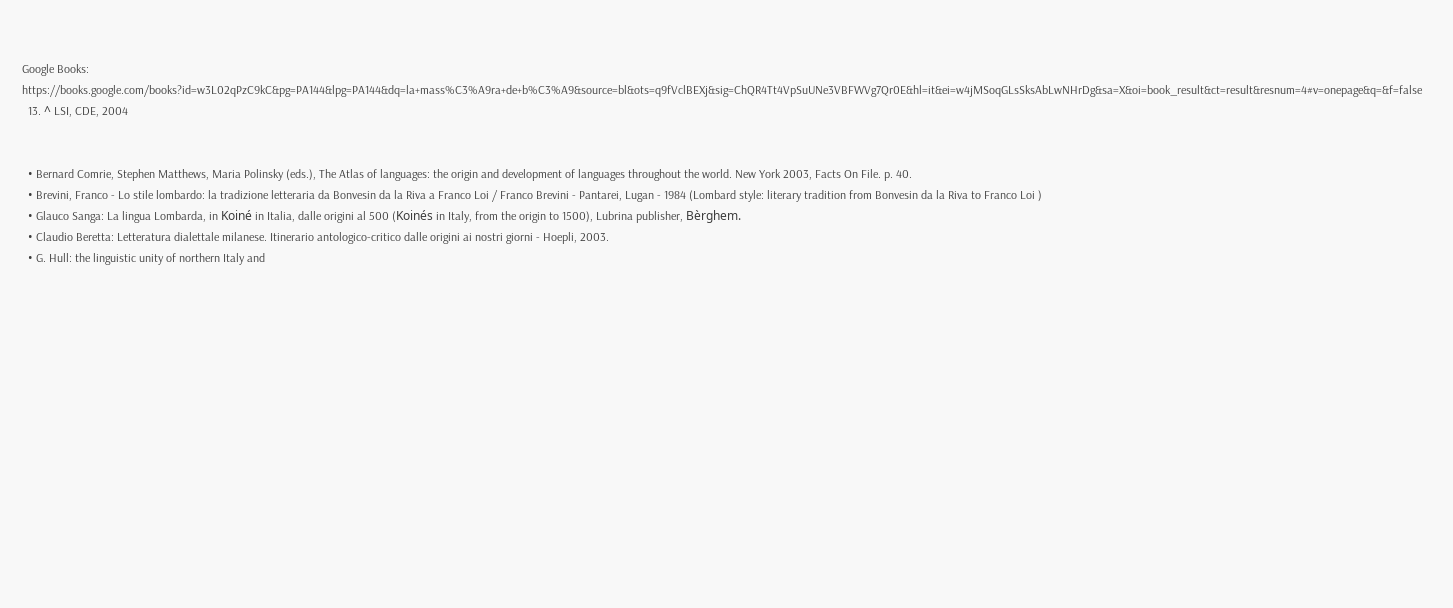Google Books: https://books.google.com/books?id=w3L02qPzC9kC&pg=PA144&lpg=PA144&dq=la+mass%C3%A9ra+de+b%C3%A9&source=bl&ots=q9fVclBEXj&sig=ChQR4Tt4VpSuUNe3VBFWVg7Qr0E&hl=it&ei=w4jMSoqGLsSksAbLwNHrDg&sa=X&oi=book_result&ct=result&resnum=4#v=onepage&q=&f=false
  13. ^ LSI, CDE, 2004


  • Bernard Comrie, Stephen Matthews, Maria Polinsky (eds.), The Atlas of languages: the origin and development of languages throughout the world. New York 2003, Facts On File. p. 40.
  • Brevini, Franco - Lo stile lombardo: la tradizione letteraria da Bonvesin da la Riva a Franco Loi / Franco Brevini - Pantarei, Lugan - 1984 (Lombard style: literary tradition from Bonvesin da la Riva to Franco Loi )
  • Glauco Sanga: La lingua Lombarda, in Koiné in Italia, dalle origini al 500 (Koinés in Italy, from the origin to 1500), Lubrina publisher, Bèrghem.
  • Claudio Beretta: Letteratura dialettale milanese. Itinerario antologico-critico dalle origini ai nostri giorni - Hoepli, 2003.
  • G. Hull: the linguistic unity of northern Italy and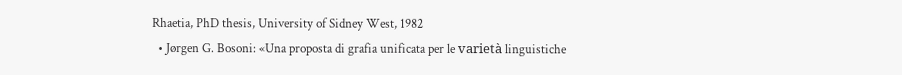Rhaetia, PhD thesis, University of Sidney West, 1982
  • Jørgen G. Bosoni: «Una proposta di grafia unificata per le varietà linguistiche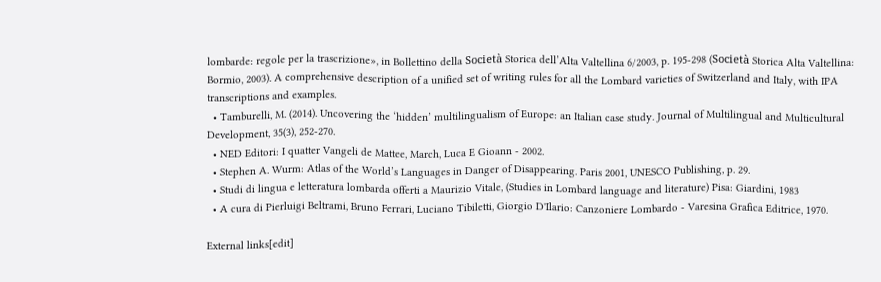lombarde: regole per la trascrizione», in Bollettino della Società Storica dell’Alta Valtellina 6/2003, p. 195-298 (Società Storica Alta Valtellina: Bormio, 2003). A comprehensive description of a unified set of writing rules for all the Lombard varieties of Switzerland and Italy, with IPA transcriptions and examples.
  • Tamburelli, M. (2014). Uncovering the ‘hidden’ multilingualism of Europe: an Italian case study. Journal of Multilingual and Multicultural Development, 35(3), 252-270.
  • NED Editori: I quatter Vangeli de Mattee, March, Luca E Gioann - 2002.
  • Stephen A. Wurm: Atlas of the World’s Languages in Danger of Disappearing. Paris 2001, UNESCO Publishing, p. 29.
  • Studi di lingua e letteratura lombarda offerti a Maurizio Vitale, (Studies in Lombard language and literature) Pisa: Giardini, 1983
  • A cura di Pierluigi Beltrami, Bruno Ferrari, Luciano Tibiletti, Giorgio D'Ilario: Canzoniere Lombardo - Varesina Grafica Editrice, 1970.

External links[edit]